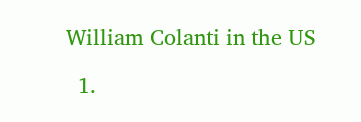William Colanti in the US

  1.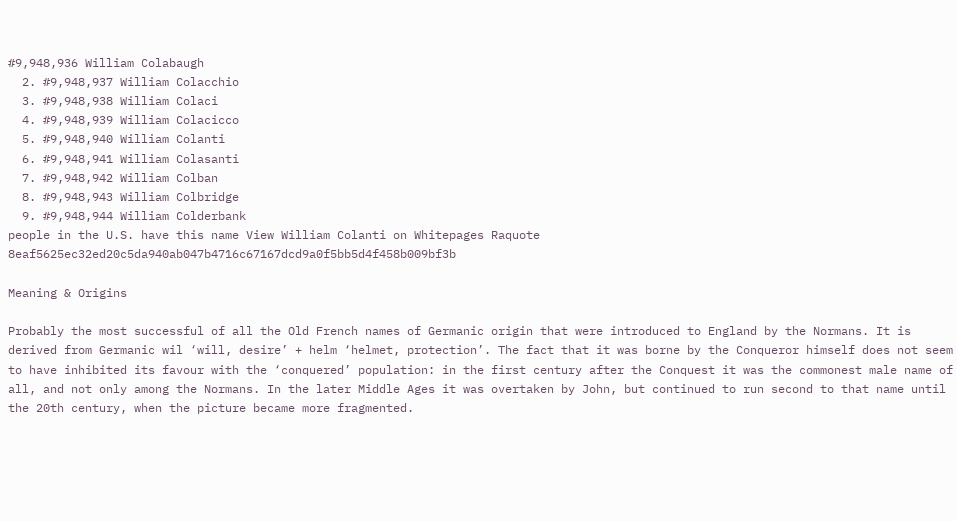#9,948,936 William Colabaugh
  2. #9,948,937 William Colacchio
  3. #9,948,938 William Colaci
  4. #9,948,939 William Colacicco
  5. #9,948,940 William Colanti
  6. #9,948,941 William Colasanti
  7. #9,948,942 William Colban
  8. #9,948,943 William Colbridge
  9. #9,948,944 William Colderbank
people in the U.S. have this name View William Colanti on Whitepages Raquote 8eaf5625ec32ed20c5da940ab047b4716c67167dcd9a0f5bb5d4f458b009bf3b

Meaning & Origins

Probably the most successful of all the Old French names of Germanic origin that were introduced to England by the Normans. It is derived from Germanic wil ‘will, desire’ + helm ‘helmet, protection’. The fact that it was borne by the Conqueror himself does not seem to have inhibited its favour with the ‘conquered’ population: in the first century after the Conquest it was the commonest male name of all, and not only among the Normans. In the later Middle Ages it was overtaken by John, but continued to run second to that name until the 20th century, when the picture became more fragmented.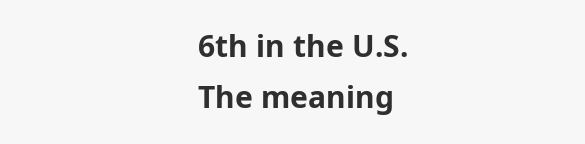6th in the U.S.
The meaning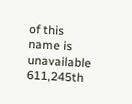of this name is unavailable
611,245th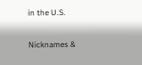in the U.S.

Nicknames &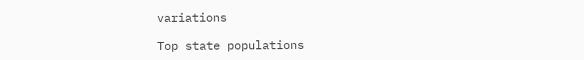variations

Top state populations